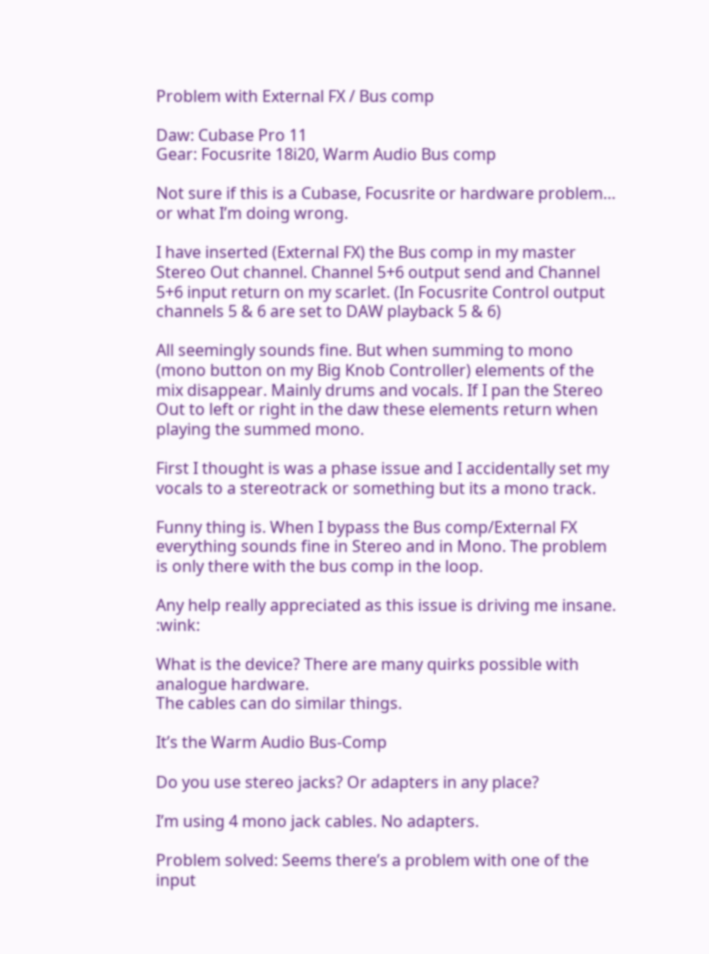Problem with External FX / Bus comp

Daw: Cubase Pro 11
Gear: Focusrite 18i20, Warm Audio Bus comp

Not sure if this is a Cubase, Focusrite or hardware problem… or what I’m doing wrong.

I have inserted (External FX) the Bus comp in my master Stereo Out channel. Channel 5+6 output send and Channel 5+6 input return on my scarlet. (In Focusrite Control output channels 5 & 6 are set to DAW playback 5 & 6)

All seemingly sounds fine. But when summing to mono (mono button on my Big Knob Controller) elements of the mix disappear. Mainly drums and vocals. If I pan the Stereo Out to left or right in the daw these elements return when playing the summed mono.

First I thought is was a phase issue and I accidentally set my vocals to a stereotrack or something but its a mono track.

Funny thing is. When I bypass the Bus comp/External FX everything sounds fine in Stereo and in Mono. The problem is only there with the bus comp in the loop.

Any help really appreciated as this issue is driving me insane. :wink:

What is the device? There are many quirks possible with analogue hardware.
The cables can do similar things.

It’s the Warm Audio Bus-Comp

Do you use stereo jacks? Or adapters in any place?

I’m using 4 mono jack cables. No adapters.

Problem solved: Seems there’s a problem with one of the input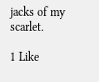jacks of my scarlet.

1 Like